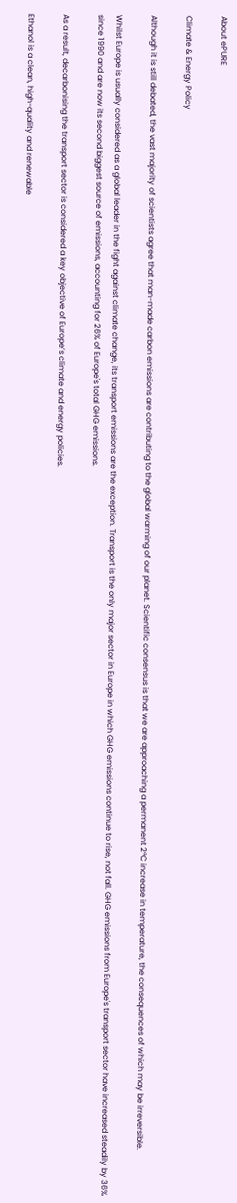About ePURE

Climate & Energy Policy

Although it is still debated, the vast majority of scientists agree that man-made carbon emissions are contributing to the global warming of our planet. Scientific consensus is that we are approaching a permanent 2°C increase in temperature, the consequences of which may be irreversible.

Whilst Europe is usually considered as a global leader in the fight against climate change, its transport emissions are the exception. Transport is the only major sector in Europe in which GHG emissions continue to rise, not fall. GHG emissions from Europe's transport sector have increased steadily by 36% since 1990 and are now its second biggest source of emissions, accounting for 26% of Europe's total GHG emissions.

As a result, decarbonising the transport sector is considered a key objective of Europe’s climate and energy policies.

Ethanol is a clean, high-quality and renewable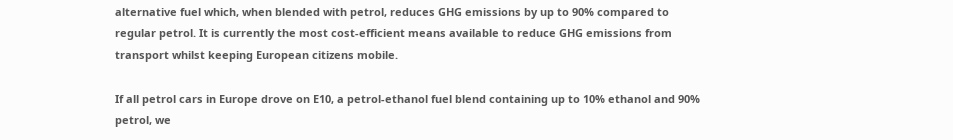alternative fuel which, when blended with petrol, reduces GHG emissions by up to 90% compared to regular petrol. It is currently the most cost-efficient means available to reduce GHG emissions from transport whilst keeping European citizens mobile.

If all petrol cars in Europe drove on E10, a petrol-ethanol fuel blend containing up to 10% ethanol and 90% petrol, we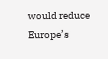would reduce Europe’s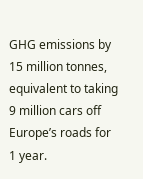GHG emissions by 15 million tonnes, equivalent to taking 9 million cars off Europe’s roads for 1 year.